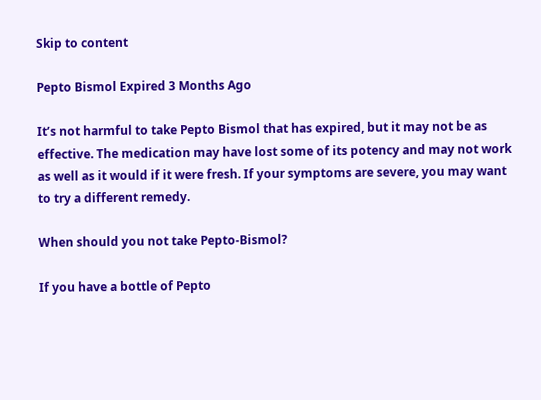Skip to content

Pepto Bismol Expired 3 Months Ago

It’s not harmful to take Pepto Bismol that has expired, but it may not be as effective. The medication may have lost some of its potency and may not work as well as it would if it were fresh. If your symptoms are severe, you may want to try a different remedy.

When should you not take Pepto-Bismol?

If you have a bottle of Pepto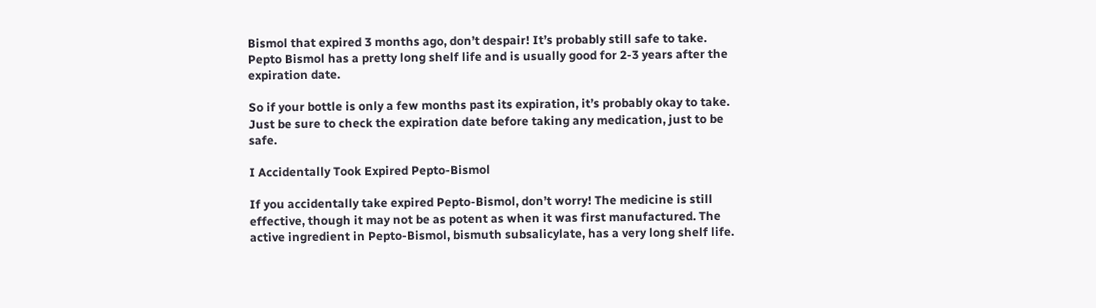Bismol that expired 3 months ago, don’t despair! It’s probably still safe to take. Pepto Bismol has a pretty long shelf life and is usually good for 2-3 years after the expiration date.

So if your bottle is only a few months past its expiration, it’s probably okay to take. Just be sure to check the expiration date before taking any medication, just to be safe.

I Accidentally Took Expired Pepto-Bismol

If you accidentally take expired Pepto-Bismol, don’t worry! The medicine is still effective, though it may not be as potent as when it was first manufactured. The active ingredient in Pepto-Bismol, bismuth subsalicylate, has a very long shelf life.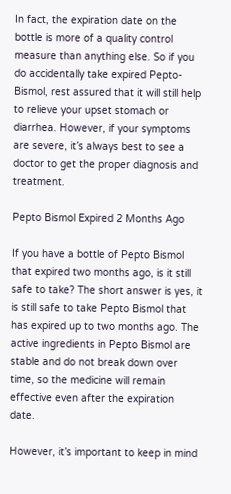In fact, the expiration date on the bottle is more of a quality control measure than anything else. So if you do accidentally take expired Pepto-Bismol, rest assured that it will still help to relieve your upset stomach or diarrhea. However, if your symptoms are severe, it’s always best to see a doctor to get the proper diagnosis and treatment.

Pepto Bismol Expired 2 Months Ago

If you have a bottle of Pepto Bismol that expired two months ago, is it still safe to take? The short answer is yes, it is still safe to take Pepto Bismol that has expired up to two months ago. The active ingredients in Pepto Bismol are stable and do not break down over time, so the medicine will remain effective even after the expiration date.

However, it’s important to keep in mind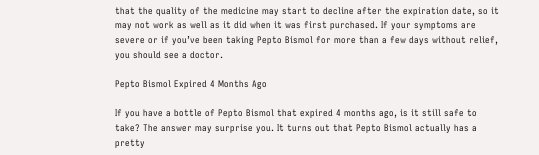that the quality of the medicine may start to decline after the expiration date, so it may not work as well as it did when it was first purchased. If your symptoms are severe or if you’ve been taking Pepto Bismol for more than a few days without relief, you should see a doctor.

Pepto Bismol Expired 4 Months Ago

If you have a bottle of Pepto Bismol that expired 4 months ago, is it still safe to take? The answer may surprise you. It turns out that Pepto Bismol actually has a pretty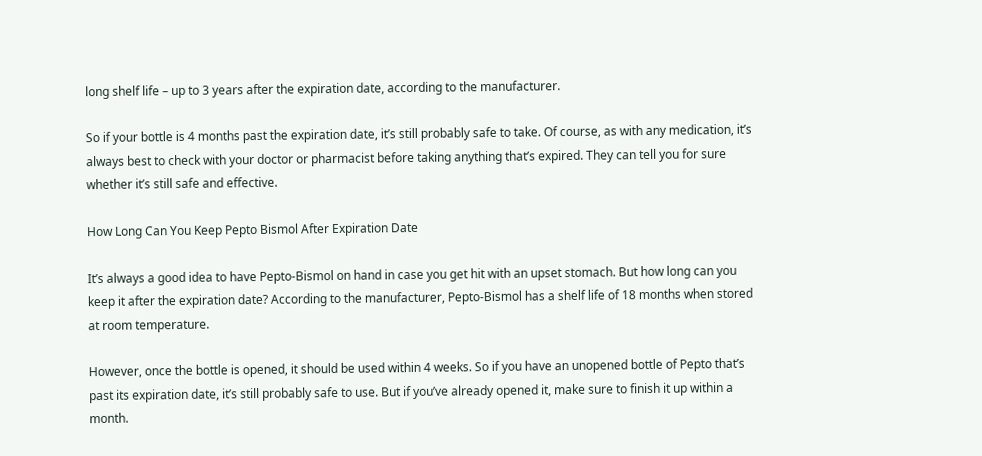long shelf life – up to 3 years after the expiration date, according to the manufacturer.

So if your bottle is 4 months past the expiration date, it’s still probably safe to take. Of course, as with any medication, it’s always best to check with your doctor or pharmacist before taking anything that’s expired. They can tell you for sure whether it’s still safe and effective.

How Long Can You Keep Pepto Bismol After Expiration Date

It’s always a good idea to have Pepto-Bismol on hand in case you get hit with an upset stomach. But how long can you keep it after the expiration date? According to the manufacturer, Pepto-Bismol has a shelf life of 18 months when stored at room temperature.

However, once the bottle is opened, it should be used within 4 weeks. So if you have an unopened bottle of Pepto that’s past its expiration date, it’s still probably safe to use. But if you’ve already opened it, make sure to finish it up within a month.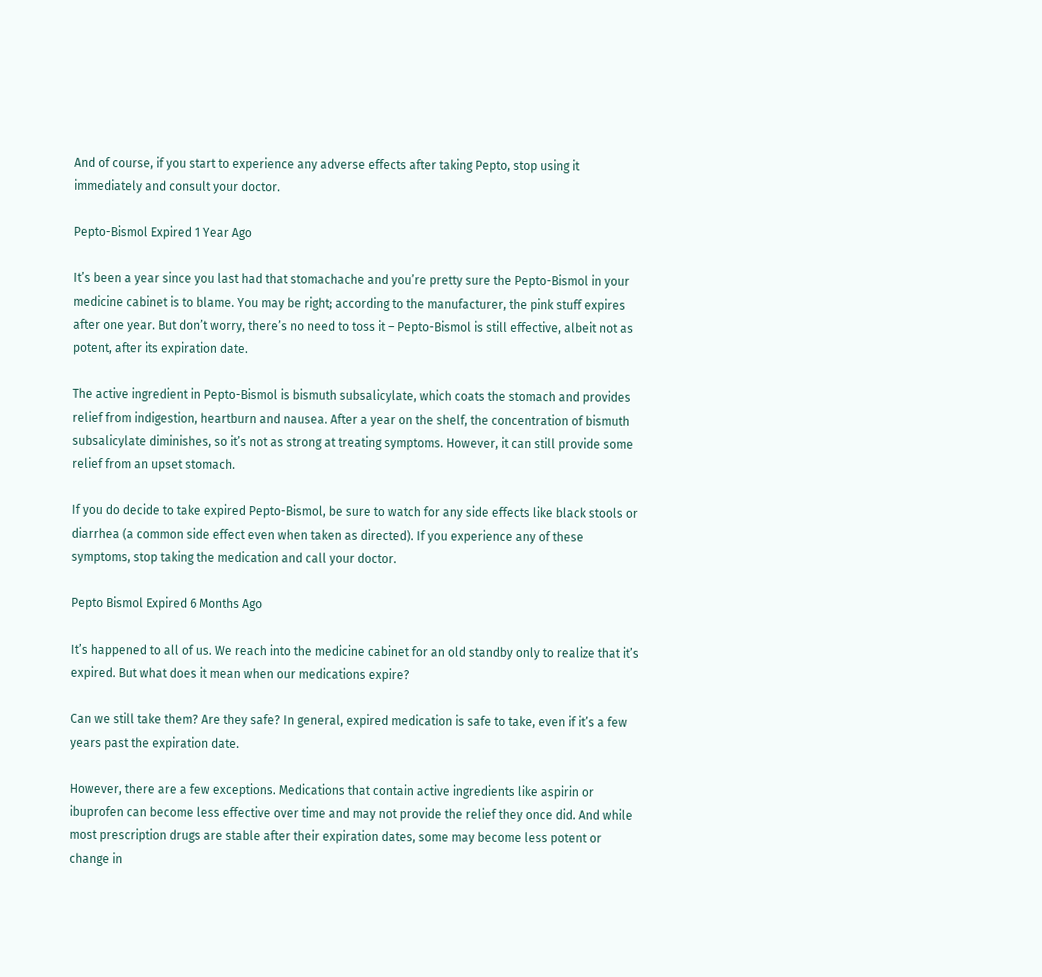And of course, if you start to experience any adverse effects after taking Pepto, stop using it immediately and consult your doctor.

Pepto-Bismol Expired 1 Year Ago

It’s been a year since you last had that stomachache and you’re pretty sure the Pepto-Bismol in your medicine cabinet is to blame. You may be right; according to the manufacturer, the pink stuff expires after one year. But don’t worry, there’s no need to toss it – Pepto-Bismol is still effective, albeit not as potent, after its expiration date.

The active ingredient in Pepto-Bismol is bismuth subsalicylate, which coats the stomach and provides relief from indigestion, heartburn and nausea. After a year on the shelf, the concentration of bismuth subsalicylate diminishes, so it’s not as strong at treating symptoms. However, it can still provide some relief from an upset stomach.

If you do decide to take expired Pepto-Bismol, be sure to watch for any side effects like black stools or diarrhea (a common side effect even when taken as directed). If you experience any of these symptoms, stop taking the medication and call your doctor.

Pepto Bismol Expired 6 Months Ago

It’s happened to all of us. We reach into the medicine cabinet for an old standby only to realize that it’s expired. But what does it mean when our medications expire?

Can we still take them? Are they safe? In general, expired medication is safe to take, even if it’s a few years past the expiration date.

However, there are a few exceptions. Medications that contain active ingredients like aspirin or ibuprofen can become less effective over time and may not provide the relief they once did. And while most prescription drugs are stable after their expiration dates, some may become less potent or change in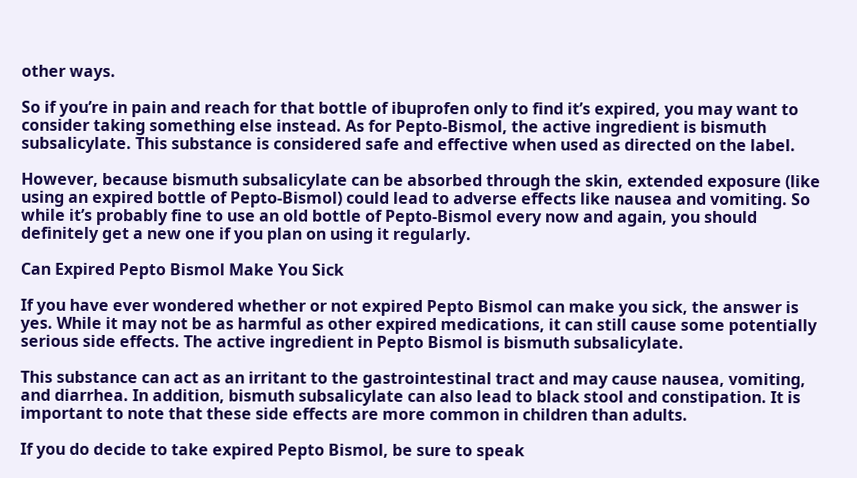other ways.

So if you’re in pain and reach for that bottle of ibuprofen only to find it’s expired, you may want to consider taking something else instead. As for Pepto-Bismol, the active ingredient is bismuth subsalicylate. This substance is considered safe and effective when used as directed on the label.

However, because bismuth subsalicylate can be absorbed through the skin, extended exposure (like using an expired bottle of Pepto-Bismol) could lead to adverse effects like nausea and vomiting. So while it’s probably fine to use an old bottle of Pepto-Bismol every now and again, you should definitely get a new one if you plan on using it regularly.

Can Expired Pepto Bismol Make You Sick

If you have ever wondered whether or not expired Pepto Bismol can make you sick, the answer is yes. While it may not be as harmful as other expired medications, it can still cause some potentially serious side effects. The active ingredient in Pepto Bismol is bismuth subsalicylate.

This substance can act as an irritant to the gastrointestinal tract and may cause nausea, vomiting, and diarrhea. In addition, bismuth subsalicylate can also lead to black stool and constipation. It is important to note that these side effects are more common in children than adults.

If you do decide to take expired Pepto Bismol, be sure to speak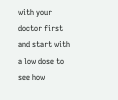with your doctor first and start with a low dose to see how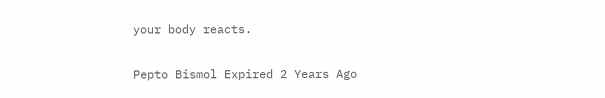your body reacts.

Pepto Bismol Expired 2 Years Ago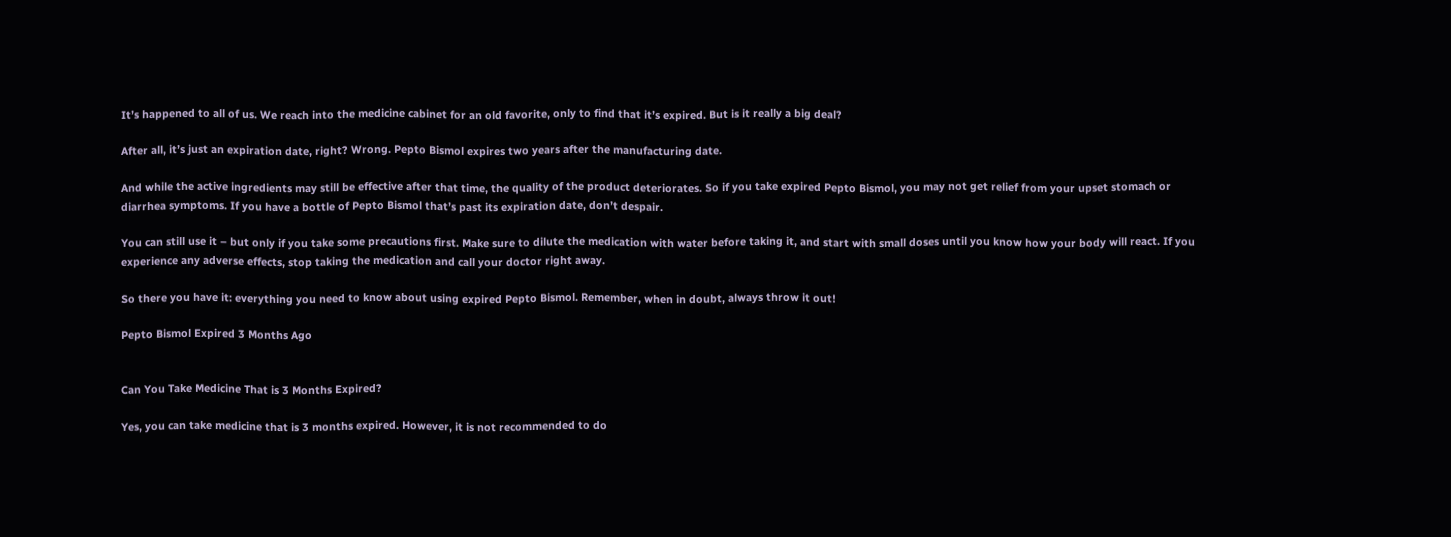It’s happened to all of us. We reach into the medicine cabinet for an old favorite, only to find that it’s expired. But is it really a big deal?

After all, it’s just an expiration date, right? Wrong. Pepto Bismol expires two years after the manufacturing date.

And while the active ingredients may still be effective after that time, the quality of the product deteriorates. So if you take expired Pepto Bismol, you may not get relief from your upset stomach or diarrhea symptoms. If you have a bottle of Pepto Bismol that’s past its expiration date, don’t despair.

You can still use it – but only if you take some precautions first. Make sure to dilute the medication with water before taking it, and start with small doses until you know how your body will react. If you experience any adverse effects, stop taking the medication and call your doctor right away.

So there you have it: everything you need to know about using expired Pepto Bismol. Remember, when in doubt, always throw it out!

Pepto Bismol Expired 3 Months Ago


Can You Take Medicine That is 3 Months Expired?

Yes, you can take medicine that is 3 months expired. However, it is not recommended to do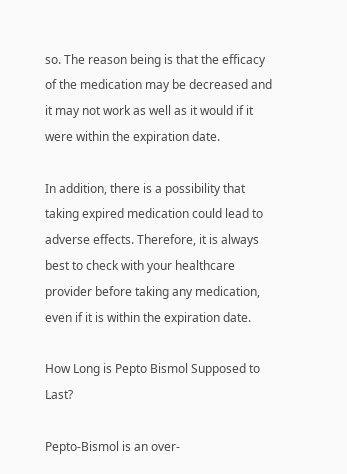so. The reason being is that the efficacy of the medication may be decreased and it may not work as well as it would if it were within the expiration date.

In addition, there is a possibility that taking expired medication could lead to adverse effects. Therefore, it is always best to check with your healthcare provider before taking any medication, even if it is within the expiration date.

How Long is Pepto Bismol Supposed to Last?

Pepto-Bismol is an over-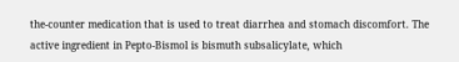the-counter medication that is used to treat diarrhea and stomach discomfort. The active ingredient in Pepto-Bismol is bismuth subsalicylate, which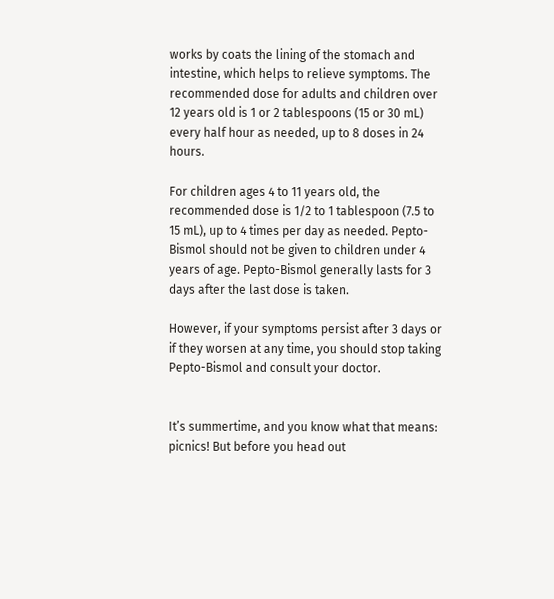works by coats the lining of the stomach and intestine, which helps to relieve symptoms. The recommended dose for adults and children over 12 years old is 1 or 2 tablespoons (15 or 30 mL) every half hour as needed, up to 8 doses in 24 hours.

For children ages 4 to 11 years old, the recommended dose is 1/2 to 1 tablespoon (7.5 to 15 mL), up to 4 times per day as needed. Pepto-Bismol should not be given to children under 4 years of age. Pepto-Bismol generally lasts for 3 days after the last dose is taken.

However, if your symptoms persist after 3 days or if they worsen at any time, you should stop taking Pepto-Bismol and consult your doctor.


It’s summertime, and you know what that means: picnics! But before you head out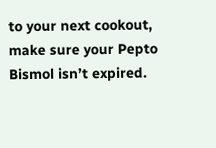to your next cookout, make sure your Pepto Bismol isn’t expired.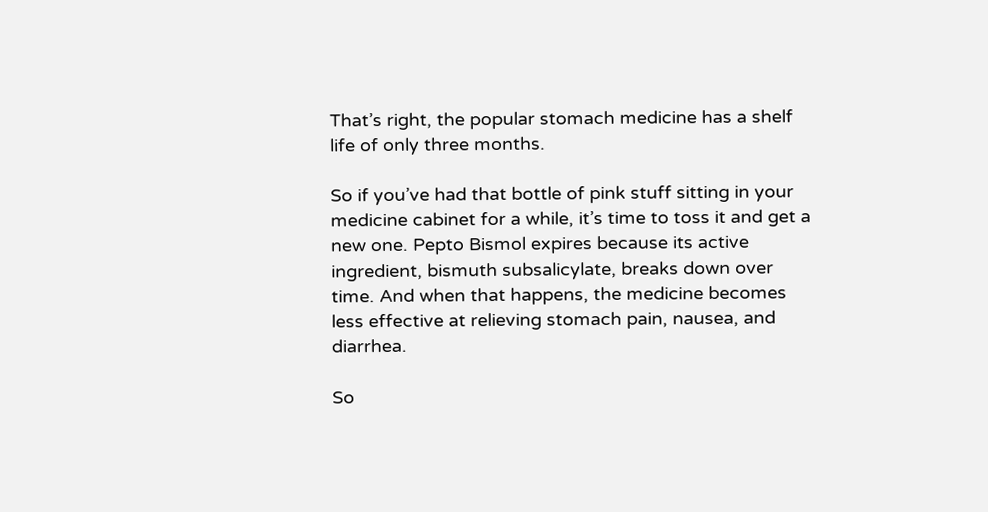That’s right, the popular stomach medicine has a shelf life of only three months.

So if you’ve had that bottle of pink stuff sitting in your medicine cabinet for a while, it’s time to toss it and get a new one. Pepto Bismol expires because its active ingredient, bismuth subsalicylate, breaks down over time. And when that happens, the medicine becomes less effective at relieving stomach pain, nausea, and diarrhea.

So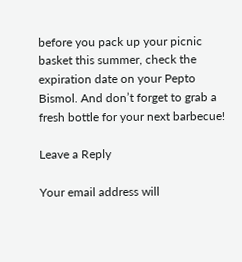before you pack up your picnic basket this summer, check the expiration date on your Pepto Bismol. And don’t forget to grab a fresh bottle for your next barbecue!

Leave a Reply

Your email address will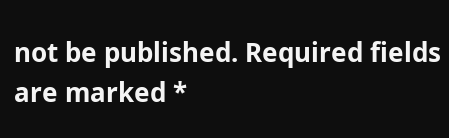not be published. Required fields are marked *